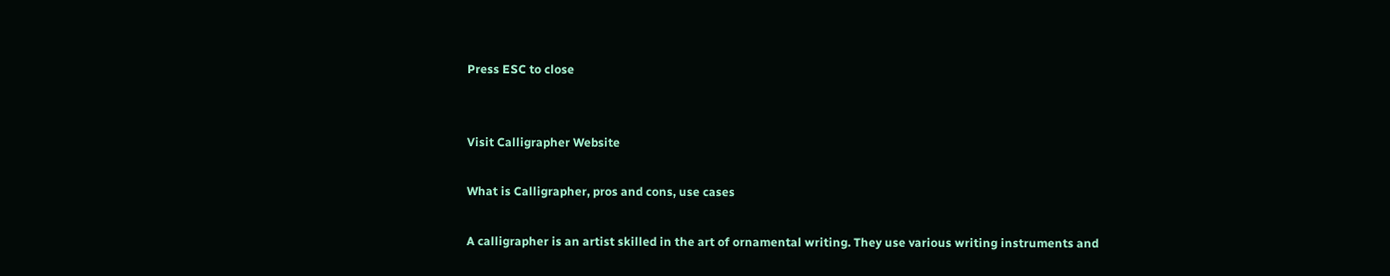Press ESC to close


Visit Calligrapher Website

What is Calligrapher, pros and cons, use cases

A calligrapher is an artist skilled in the art of ornamental writing. They use various writing instruments and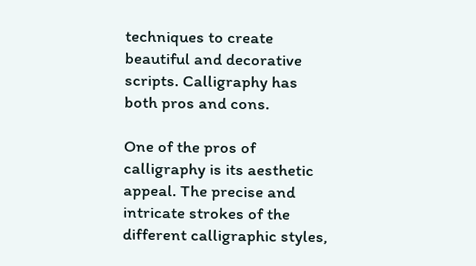techniques to create beautiful and decorative scripts. Calligraphy has both pros and cons.

One of the pros of calligraphy is its aesthetic appeal. The precise and intricate strokes of the different calligraphic styles,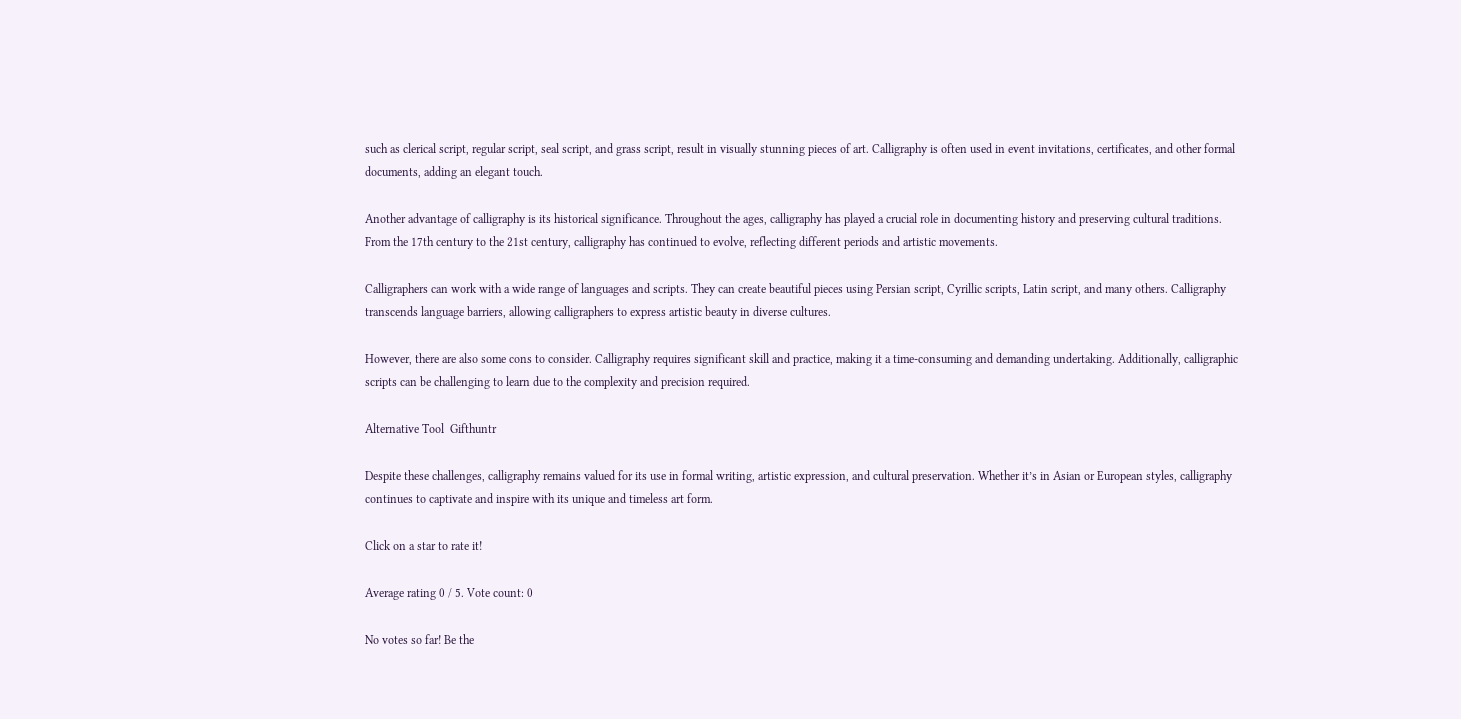such as clerical script, regular script, seal script, and grass script, result in visually stunning pieces of art. Calligraphy is often used in event invitations, certificates, and other formal documents, adding an elegant touch.

Another advantage of calligraphy is its historical significance. Throughout the ages, calligraphy has played a crucial role in documenting history and preserving cultural traditions. From the 17th century to the 21st century, calligraphy has continued to evolve, reflecting different periods and artistic movements.

Calligraphers can work with a wide range of languages and scripts. They can create beautiful pieces using Persian script, Cyrillic scripts, Latin script, and many others. Calligraphy transcends language barriers, allowing calligraphers to express artistic beauty in diverse cultures.

However, there are also some cons to consider. Calligraphy requires significant skill and practice, making it a time-consuming and demanding undertaking. Additionally, calligraphic scripts can be challenging to learn due to the complexity and precision required.

Alternative Tool  Gifthuntr

Despite these challenges, calligraphy remains valued for its use in formal writing, artistic expression, and cultural preservation. Whether it’s in Asian or European styles, calligraphy continues to captivate and inspire with its unique and timeless art form.

Click on a star to rate it!

Average rating 0 / 5. Vote count: 0

No votes so far! Be the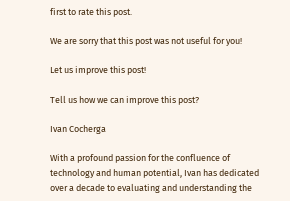first to rate this post.

We are sorry that this post was not useful for you!

Let us improve this post!

Tell us how we can improve this post?

Ivan Cocherga

With a profound passion for the confluence of technology and human potential, Ivan has dedicated over a decade to evaluating and understanding the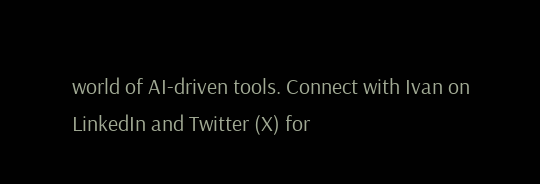world of AI-driven tools. Connect with Ivan on LinkedIn and Twitter (X) for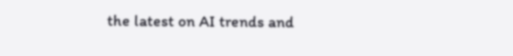the latest on AI trends and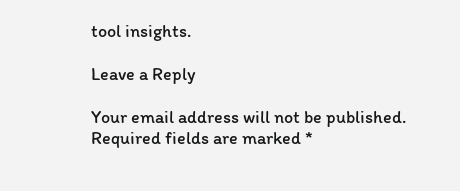tool insights.

Leave a Reply

Your email address will not be published. Required fields are marked *